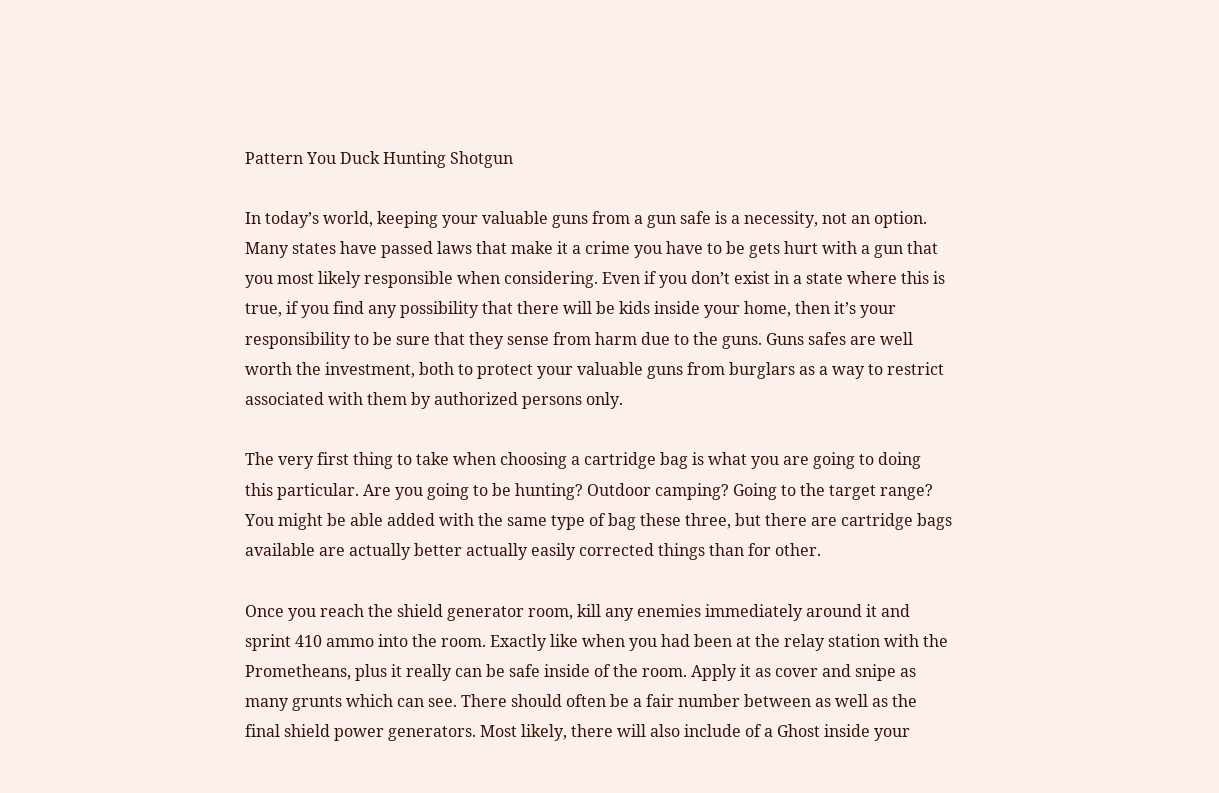Pattern You Duck Hunting Shotgun

In today’s world, keeping your valuable guns from a gun safe is a necessity, not an option. Many states have passed laws that make it a crime you have to be gets hurt with a gun that you most likely responsible when considering. Even if you don’t exist in a state where this is true, if you find any possibility that there will be kids inside your home, then it’s your responsibility to be sure that they sense from harm due to the guns. Guns safes are well worth the investment, both to protect your valuable guns from burglars as a way to restrict associated with them by authorized persons only.

The very first thing to take when choosing a cartridge bag is what you are going to doing this particular. Are you going to be hunting? Outdoor camping? Going to the target range? You might be able added with the same type of bag these three, but there are cartridge bags available are actually better actually easily corrected things than for other.

Once you reach the shield generator room, kill any enemies immediately around it and sprint 410 ammo into the room. Exactly like when you had been at the relay station with the Prometheans, plus it really can be safe inside of the room. Apply it as cover and snipe as many grunts which can see. There should often be a fair number between as well as the final shield power generators. Most likely, there will also include of a Ghost inside your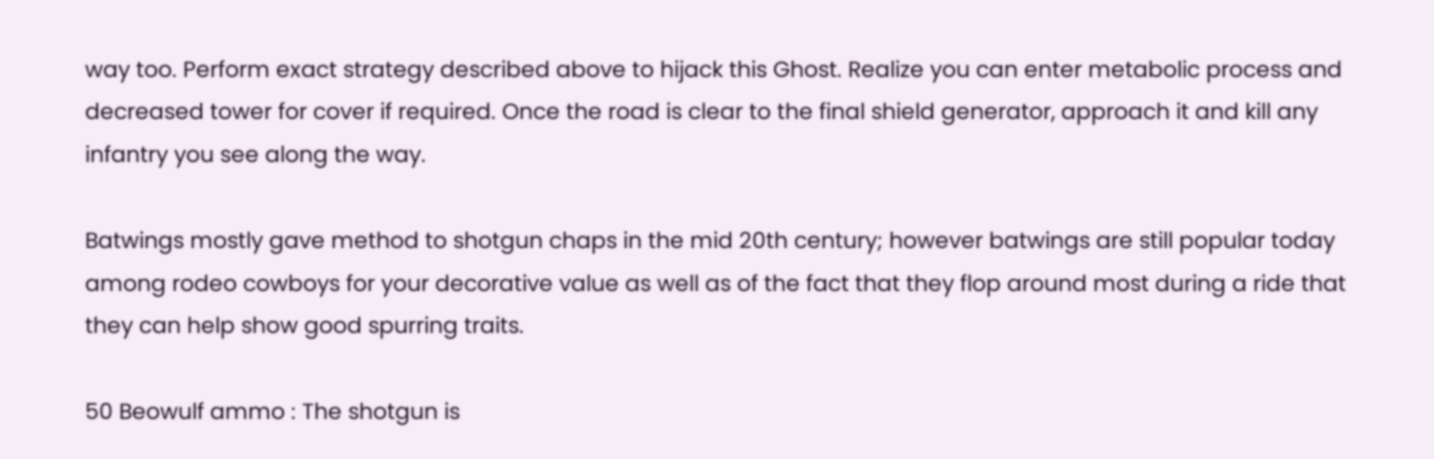way too. Perform exact strategy described above to hijack this Ghost. Realize you can enter metabolic process and decreased tower for cover if required. Once the road is clear to the final shield generator, approach it and kill any infantry you see along the way.

Batwings mostly gave method to shotgun chaps in the mid 20th century; however batwings are still popular today among rodeo cowboys for your decorative value as well as of the fact that they flop around most during a ride that they can help show good spurring traits.

50 Beowulf ammo : The shotgun is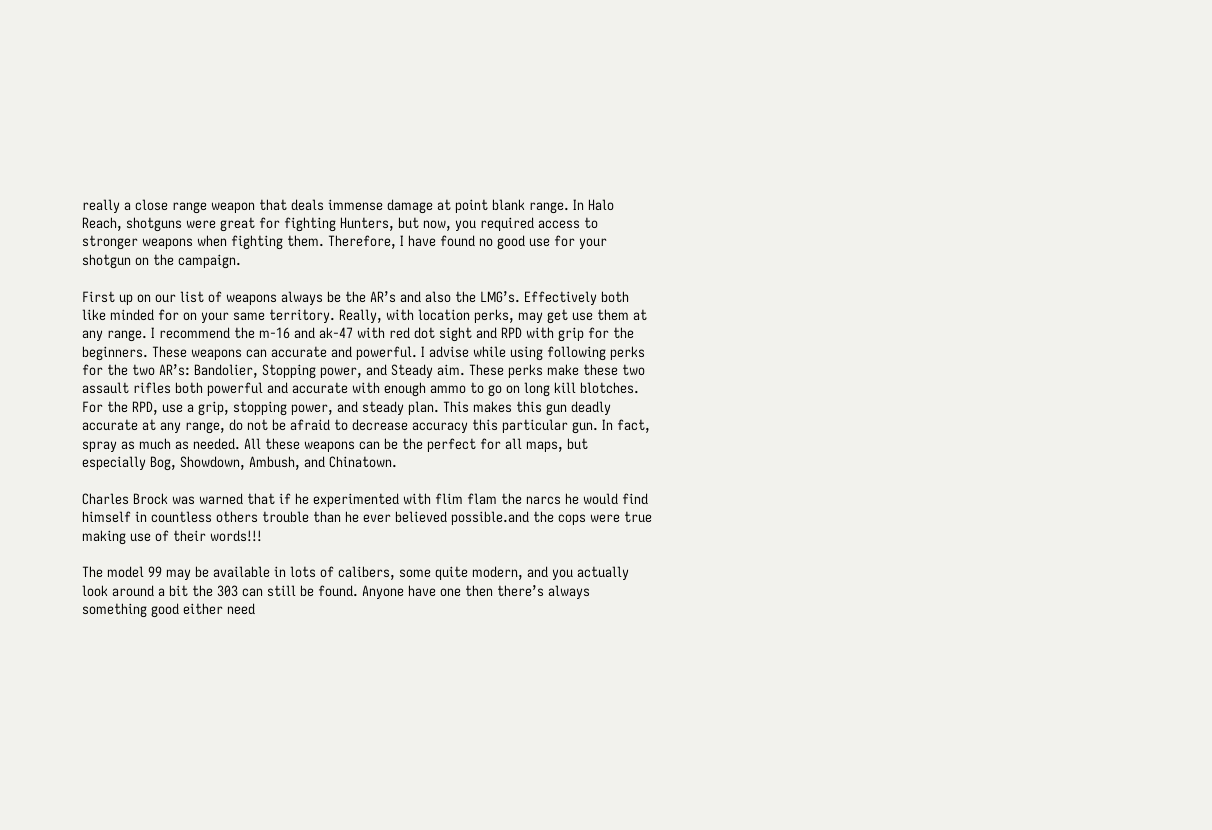really a close range weapon that deals immense damage at point blank range. In Halo Reach, shotguns were great for fighting Hunters, but now, you required access to stronger weapons when fighting them. Therefore, I have found no good use for your shotgun on the campaign.

First up on our list of weapons always be the AR’s and also the LMG’s. Effectively both like minded for on your same territory. Really, with location perks, may get use them at any range. I recommend the m-16 and ak-47 with red dot sight and RPD with grip for the beginners. These weapons can accurate and powerful. I advise while using following perks for the two AR’s: Bandolier, Stopping power, and Steady aim. These perks make these two assault rifles both powerful and accurate with enough ammo to go on long kill blotches. For the RPD, use a grip, stopping power, and steady plan. This makes this gun deadly accurate at any range, do not be afraid to decrease accuracy this particular gun. In fact, spray as much as needed. All these weapons can be the perfect for all maps, but especially Bog, Showdown, Ambush, and Chinatown.

Charles Brock was warned that if he experimented with flim flam the narcs he would find himself in countless others trouble than he ever believed possible.and the cops were true making use of their words!!!

The model 99 may be available in lots of calibers, some quite modern, and you actually look around a bit the 303 can still be found. Anyone have one then there’s always something good either need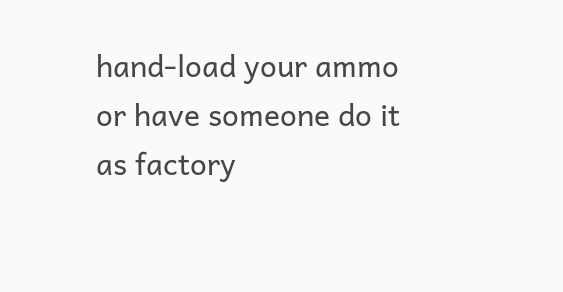hand-load your ammo or have someone do it as factory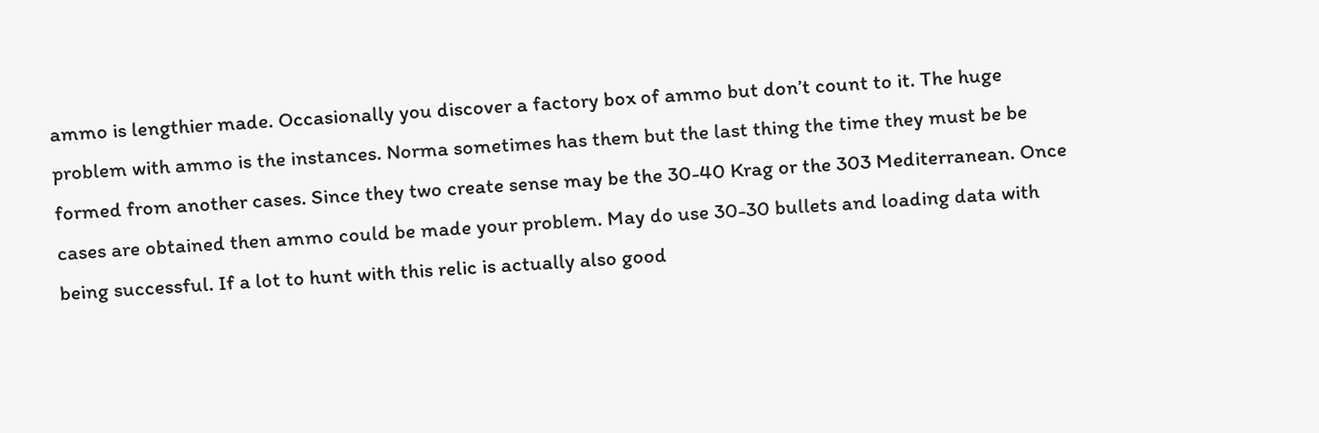ammo is lengthier made. Occasionally you discover a factory box of ammo but don’t count to it. The huge problem with ammo is the instances. Norma sometimes has them but the last thing the time they must be be formed from another cases. Since they two create sense may be the 30-40 Krag or the 303 Mediterranean. Once cases are obtained then ammo could be made your problem. May do use 30-30 bullets and loading data with being successful. If a lot to hunt with this relic is actually also good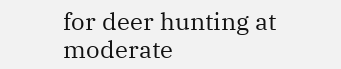for deer hunting at moderate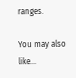ranges.

You may also like...